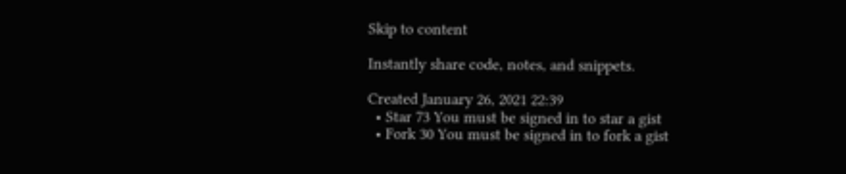Skip to content

Instantly share code, notes, and snippets.

Created January 26, 2021 22:39
  • Star 73 You must be signed in to star a gist
  • Fork 30 You must be signed in to fork a gist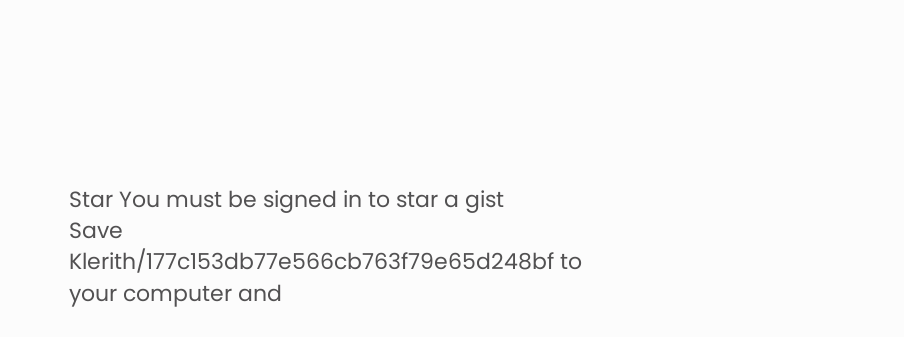Star You must be signed in to star a gist
Save Klerith/177c153db77e566cb763f79e65d248bf to your computer and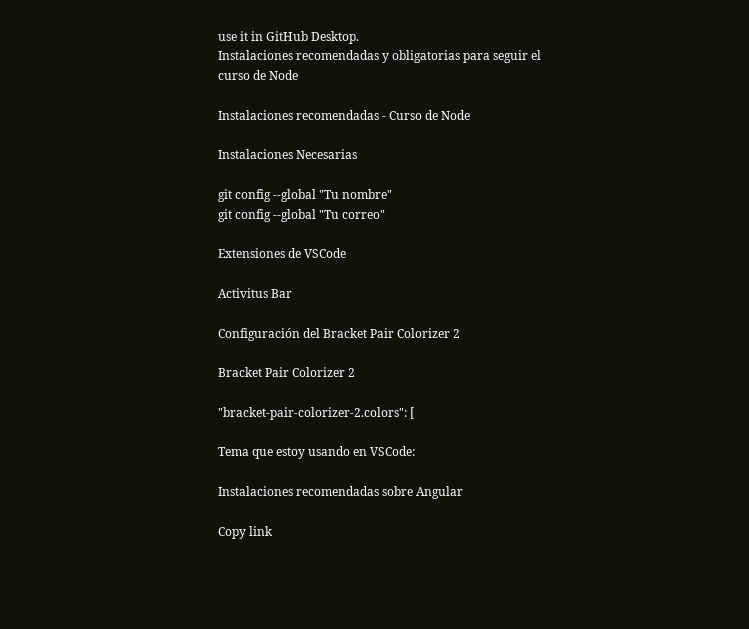use it in GitHub Desktop.
Instalaciones recomendadas y obligatorias para seguir el curso de Node

Instalaciones recomendadas - Curso de Node

Instalaciones Necesarias

git config --global "Tu nombre"
git config --global "Tu correo"

Extensiones de VSCode

Activitus Bar

Configuración del Bracket Pair Colorizer 2

Bracket Pair Colorizer 2

"bracket-pair-colorizer-2.colors": [

Tema que estoy usando en VSCode:

Instalaciones recomendadas sobre Angular

Copy link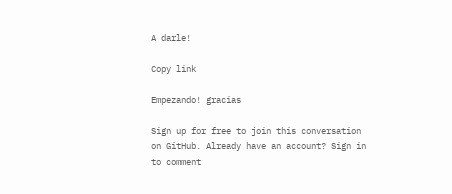A darle!

Copy link

Empezando! gracias

Sign up for free to join this conversation on GitHub. Already have an account? Sign in to comment